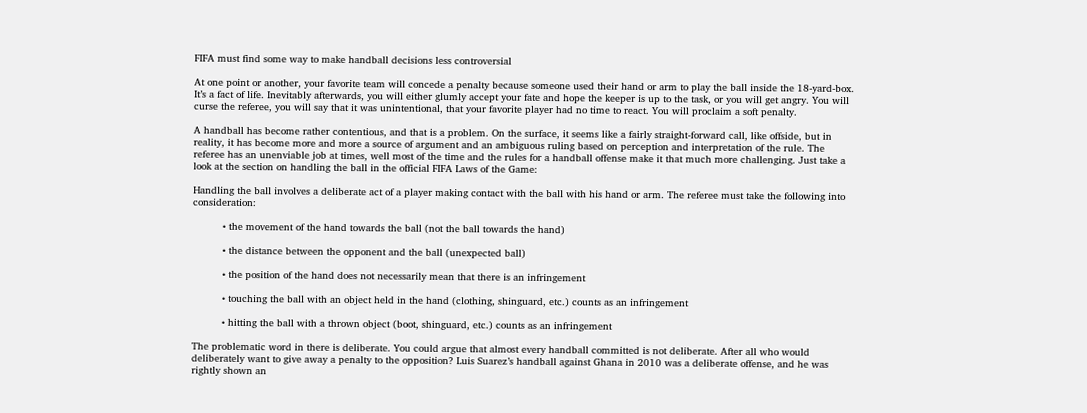FIFA must find some way to make handball decisions less controversial

At one point or another, your favorite team will concede a penalty because someone used their hand or arm to play the ball inside the 18-yard-box. It’s a fact of life. Inevitably afterwards, you will either glumly accept your fate and hope the keeper is up to the task, or you will get angry. You will curse the referee, you will say that it was unintentional, that your favorite player had no time to react. You will proclaim a soft penalty.

A handball has become rather contentious, and that is a problem. On the surface, it seems like a fairly straight-forward call, like offside, but in reality, it has become more and more a source of argument and an ambiguous ruling based on perception and interpretation of the rule. The referee has an unenviable job at times, well most of the time and the rules for a handball offense make it that much more challenging. Just take a look at the section on handling the ball in the official FIFA Laws of the Game:

Handling the ball involves a deliberate act of a player making contact with the ball with his hand or arm. The referee must take the following into consideration:

          • the movement of the hand towards the ball (not the ball towards the hand)

          • the distance between the opponent and the ball (unexpected ball)

          • the position of the hand does not necessarily mean that there is an infringement

          • touching the ball with an object held in the hand (clothing, shinguard, etc.) counts as an infringement

          • hitting the ball with a thrown object (boot, shinguard, etc.) counts as an infringement

The problematic word in there is deliberate. You could argue that almost every handball committed is not deliberate. After all who would deliberately want to give away a penalty to the opposition? Luis Suarez’s handball against Ghana in 2010 was a deliberate offense, and he was rightly shown an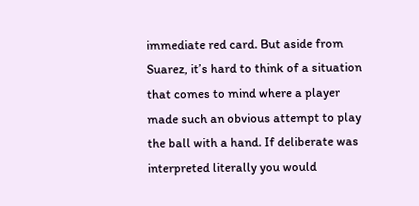immediate red card. But aside from Suarez, it’s hard to think of a situation that comes to mind where a player made such an obvious attempt to play the ball with a hand. If deliberate was interpreted literally you would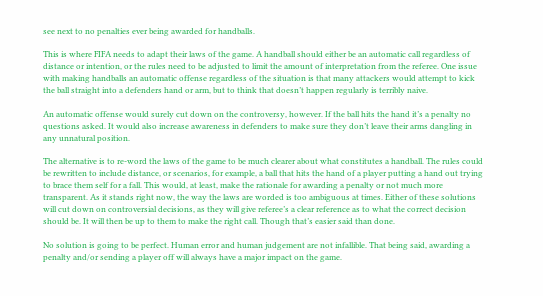see next to no penalties ever being awarded for handballs.

This is where FIFA needs to adapt their laws of the game. A handball should either be an automatic call regardless of distance or intention, or the rules need to be adjusted to limit the amount of interpretation from the referee. One issue with making handballs an automatic offense regardless of the situation is that many attackers would attempt to kick the ball straight into a defenders hand or arm, but to think that doesn’t happen regularly is terribly naive.

An automatic offense would surely cut down on the controversy, however. If the ball hits the hand it’s a penalty no questions asked. It would also increase awareness in defenders to make sure they don’t leave their arms dangling in any unnatural position.

The alternative is to re-word the laws of the game to be much clearer about what constitutes a handball. The rules could be rewritten to include distance, or scenarios, for example, a ball that hits the hand of a player putting a hand out trying to brace them self for a fall. This would, at least, make the rationale for awarding a penalty or not much more transparent. As it stands right now, the way the laws are worded is too ambiguous at times. Either of these solutions will cut down on controversial decisions, as they will give referee’s a clear reference as to what the correct decision should be. It will then be up to them to make the right call. Though that’s easier said than done.

No solution is going to be perfect. Human error and human judgement are not infallible. That being said, awarding a penalty and/or sending a player off will always have a major impact on the game.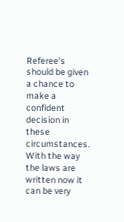Referee’s should be given a chance to make a confident decision in these circumstances. With the way the laws are written now it can be very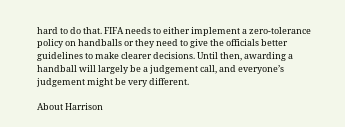hard to do that. FIFA needs to either implement a zero-tolerance policy on handballs or they need to give the officials better guidelines to make clearer decisions. Until then, awarding a handball will largely be a judgement call, and everyone’s judgement might be very different.

About Harrison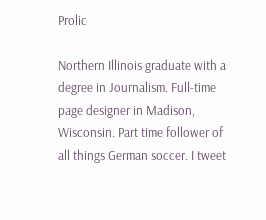Prolic

Northern Illinois graduate with a degree in Journalism. Full-time page designer in Madison, Wisconsin. Part time follower of all things German soccer. I tweet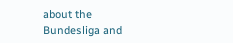about the Bundesliga and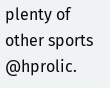plenty of other sports @hprolic.